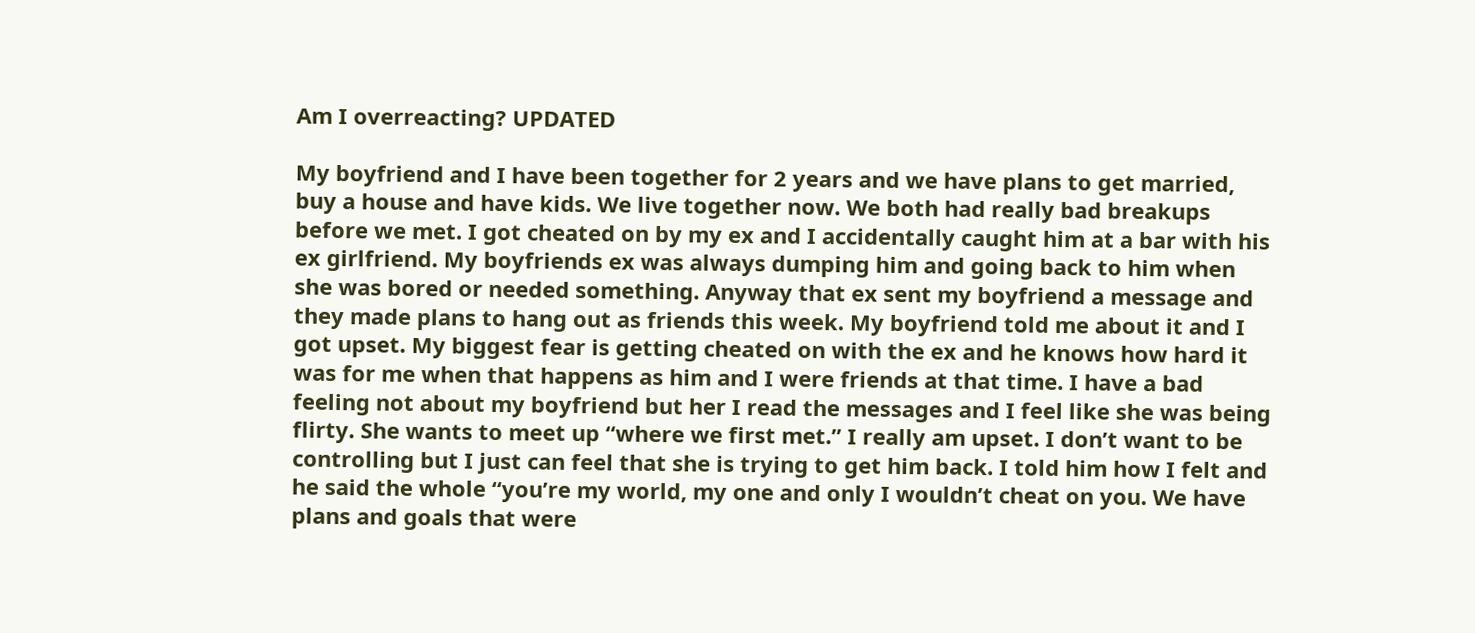Am I overreacting? UPDATED

My boyfriend and I have been together for 2 years and we have plans to get married, buy a house and have kids. We live together now. We both had really bad breakups before we met. I got cheated on by my ex and I accidentally caught him at a bar with his ex girlfriend. My boyfriends ex was always dumping him and going back to him when she was bored or needed something. Anyway that ex sent my boyfriend a message and they made plans to hang out as friends this week. My boyfriend told me about it and I got upset. My biggest fear is getting cheated on with the ex and he knows how hard it was for me when that happens as him and I were friends at that time. I have a bad feeling not about my boyfriend but her I read the messages and I feel like she was being flirty. She wants to meet up “where we first met.” I really am upset. I don’t want to be controlling but I just can feel that she is trying to get him back. I told him how I felt and he said the whole “you’re my world, my one and only I wouldn’t cheat on you. We have plans and goals that were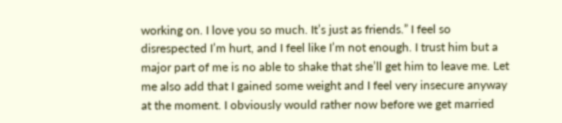working on. I love you so much. It’s just as friends.” I feel so disrespected I’m hurt, and I feel like I’m not enough. I trust him but a major part of me is no able to shake that she’ll get him to leave me. Let me also add that I gained some weight and I feel very insecure anyway at the moment. I obviously would rather now before we get married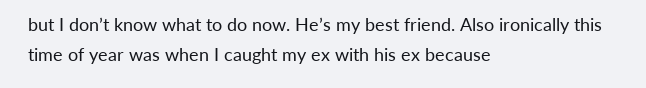but I don’t know what to do now. He’s my best friend. Also ironically this time of year was when I caught my ex with his ex because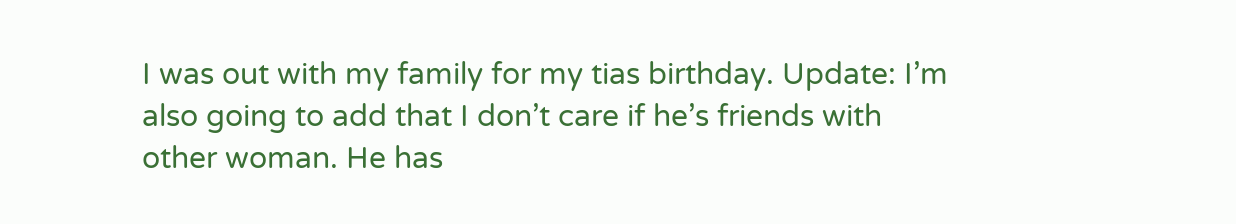I was out with my family for my tias birthday. Update: I’m also going to add that I don’t care if he’s friends with other woman. He has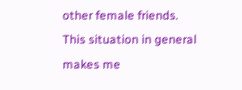other female friends. This situation in general makes me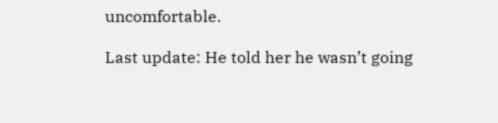uncomfortable.

Last update: He told her he wasn’t going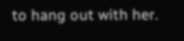to hang out with her.